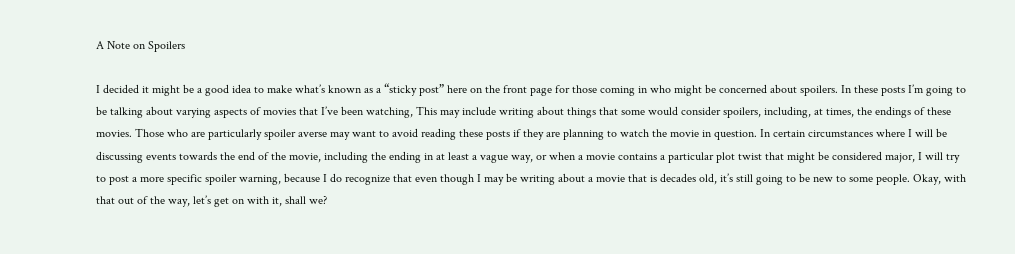A Note on Spoilers

I decided it might be a good idea to make what’s known as a “sticky post” here on the front page for those coming in who might be concerned about spoilers. In these posts I’m going to be talking about varying aspects of movies that I’ve been watching, This may include writing about things that some would consider spoilers, including, at times, the endings of these movies. Those who are particularly spoiler averse may want to avoid reading these posts if they are planning to watch the movie in question. In certain circumstances where I will be discussing events towards the end of the movie, including the ending in at least a vague way, or when a movie contains a particular plot twist that might be considered major, I will try to post a more specific spoiler warning, because I do recognize that even though I may be writing about a movie that is decades old, it’s still going to be new to some people. Okay, with that out of the way, let’s get on with it, shall we?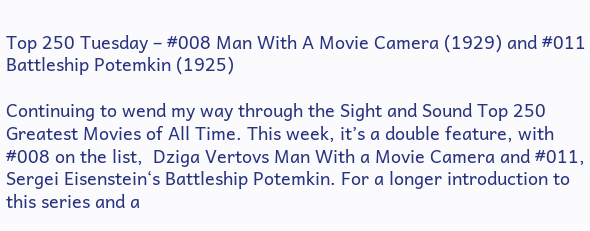Top 250 Tuesday – #008 Man With A Movie Camera (1929) and #011 Battleship Potemkin (1925)

Continuing to wend my way through the Sight and Sound Top 250 Greatest Movies of All Time. This week, it’s a double feature, with #008 on the list,  Dziga Vertovs Man With a Movie Camera and #011, Sergei Eisenstein‘s Battleship Potemkin. For a longer introduction to this series and a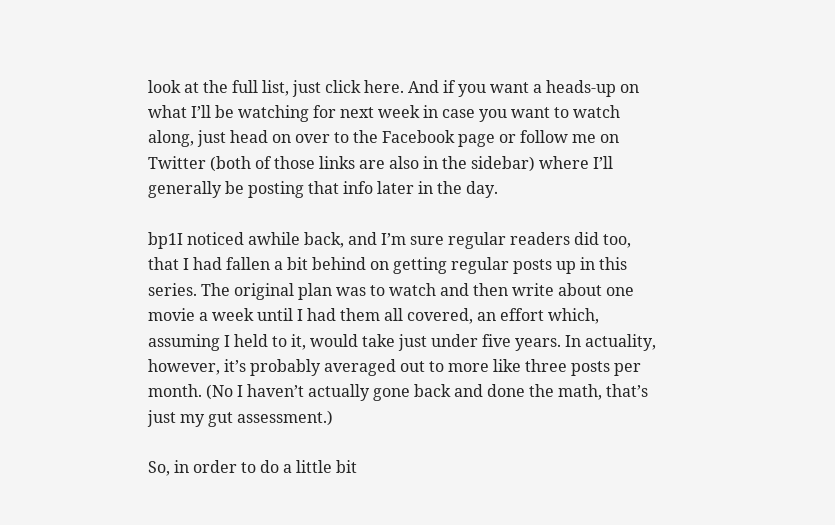look at the full list, just click here. And if you want a heads-up on what I’ll be watching for next week in case you want to watch along, just head on over to the Facebook page or follow me on Twitter (both of those links are also in the sidebar) where I’ll generally be posting that info later in the day.

bp1I noticed awhile back, and I’m sure regular readers did too, that I had fallen a bit behind on getting regular posts up in this series. The original plan was to watch and then write about one movie a week until I had them all covered, an effort which, assuming I held to it, would take just under five years. In actuality, however, it’s probably averaged out to more like three posts per month. (No I haven’t actually gone back and done the math, that’s just my gut assessment.)

So, in order to do a little bit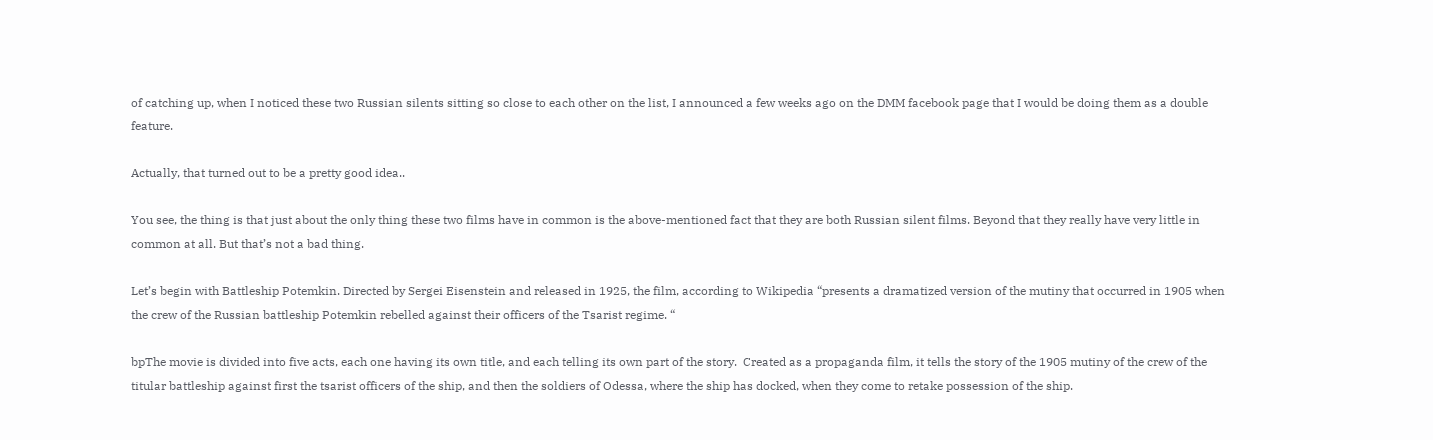of catching up, when I noticed these two Russian silents sitting so close to each other on the list, I announced a few weeks ago on the DMM facebook page that I would be doing them as a double feature.

Actually, that turned out to be a pretty good idea..

You see, the thing is that just about the only thing these two films have in common is the above-mentioned fact that they are both Russian silent films. Beyond that they really have very little in common at all. But that’s not a bad thing.

Let’s begin with Battleship Potemkin. Directed by Sergei Eisenstein and released in 1925, the film, according to Wikipedia “presents a dramatized version of the mutiny that occurred in 1905 when the crew of the Russian battleship Potemkin rebelled against their officers of the Tsarist regime. “

bpThe movie is divided into five acts, each one having its own title, and each telling its own part of the story.  Created as a propaganda film, it tells the story of the 1905 mutiny of the crew of the titular battleship against first the tsarist officers of the ship, and then the soldiers of Odessa, where the ship has docked, when they come to retake possession of the ship.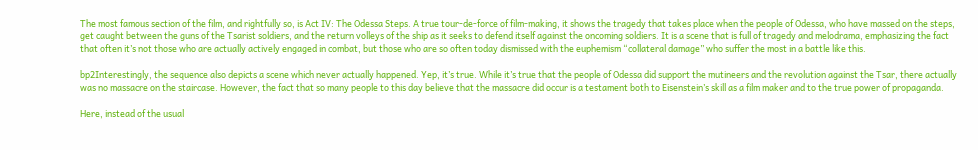The most famous section of the film, and rightfully so, is Act IV: The Odessa Steps. A true tour-de-force of film-making, it shows the tragedy that takes place when the people of Odessa, who have massed on the steps, get caught between the guns of the Tsarist soldiers, and the return volleys of the ship as it seeks to defend itself against the oncoming soldiers. It is a scene that is full of tragedy and melodrama, emphasizing the fact that often it’s not those who are actually actively engaged in combat, but those who are so often today dismissed with the euphemism “collateral damage” who suffer the most in a battle like this.

bp2Interestingly, the sequence also depicts a scene which never actually happened. Yep, it’s true. While it’s true that the people of Odessa did support the mutineers and the revolution against the Tsar, there actually was no massacre on the staircase. However, the fact that so many people to this day believe that the massacre did occur is a testament both to Eisenstein’s skill as a film maker and to the true power of propaganda.

Here, instead of the usual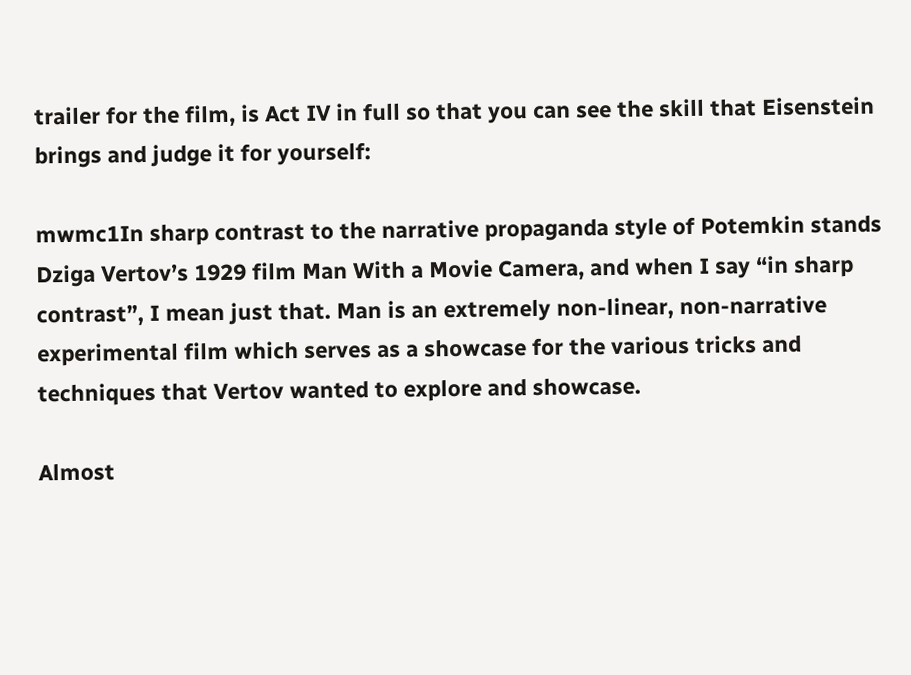trailer for the film, is Act IV in full so that you can see the skill that Eisenstein brings and judge it for yourself:

mwmc1In sharp contrast to the narrative propaganda style of Potemkin stands Dziga Vertov’s 1929 film Man With a Movie Camera, and when I say “in sharp contrast”, I mean just that. Man is an extremely non-linear, non-narrative experimental film which serves as a showcase for the various tricks and techniques that Vertov wanted to explore and showcase.

Almost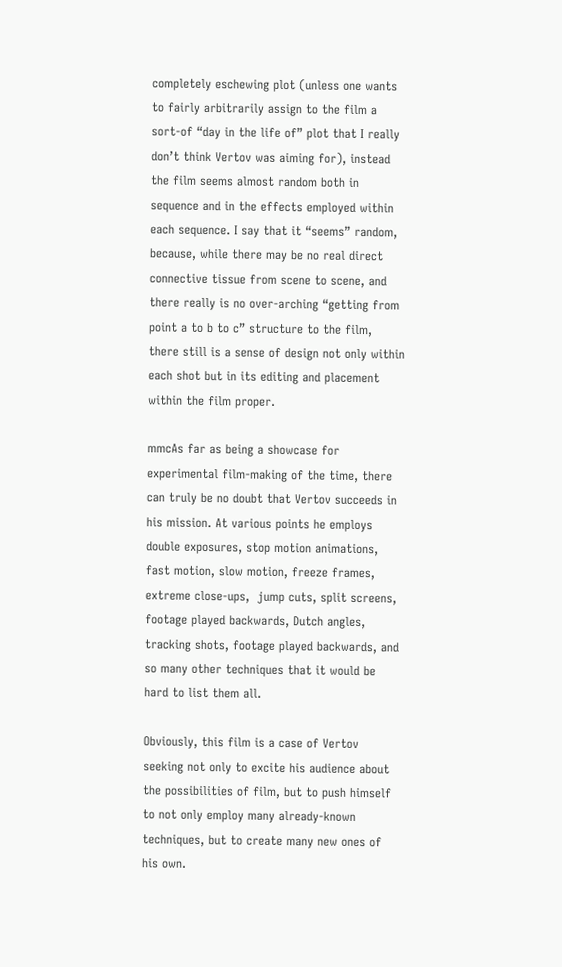completely eschewing plot (unless one wants to fairly arbitrarily assign to the film a sort-of “day in the life of” plot that I really don’t think Vertov was aiming for), instead the film seems almost random both in sequence and in the effects employed within each sequence. I say that it “seems” random, because, while there may be no real direct connective tissue from scene to scene, and there really is no over-arching “getting from point a to b to c” structure to the film, there still is a sense of design not only within each shot but in its editing and placement within the film proper.

mmcAs far as being a showcase for experimental film-making of the time, there can truly be no doubt that Vertov succeeds in his mission. At various points he employs double exposures, stop motion animations,  fast motion, slow motion, freeze frames, extreme close-ups,  jump cuts, split screens, footage played backwards, Dutch angles, tracking shots, footage played backwards, and so many other techniques that it would be hard to list them all.

Obviously, this film is a case of Vertov seeking not only to excite his audience about the possibilities of film, but to push himself to not only employ many already-known techniques, but to create many new ones of his own.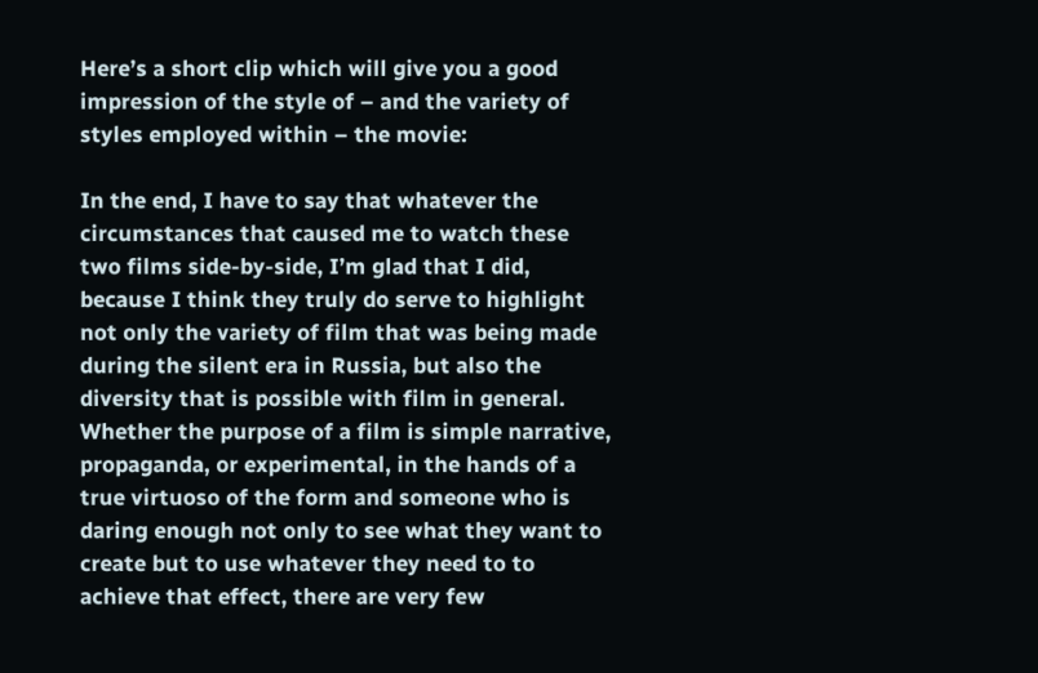Here’s a short clip which will give you a good impression of the style of – and the variety of styles employed within – the movie:

In the end, I have to say that whatever the circumstances that caused me to watch these two films side-by-side, I’m glad that I did, because I think they truly do serve to highlight not only the variety of film that was being made during the silent era in Russia, but also the diversity that is possible with film in general. Whether the purpose of a film is simple narrative, propaganda, or experimental, in the hands of a true virtuoso of the form and someone who is daring enough not only to see what they want to create but to use whatever they need to to achieve that effect, there are very few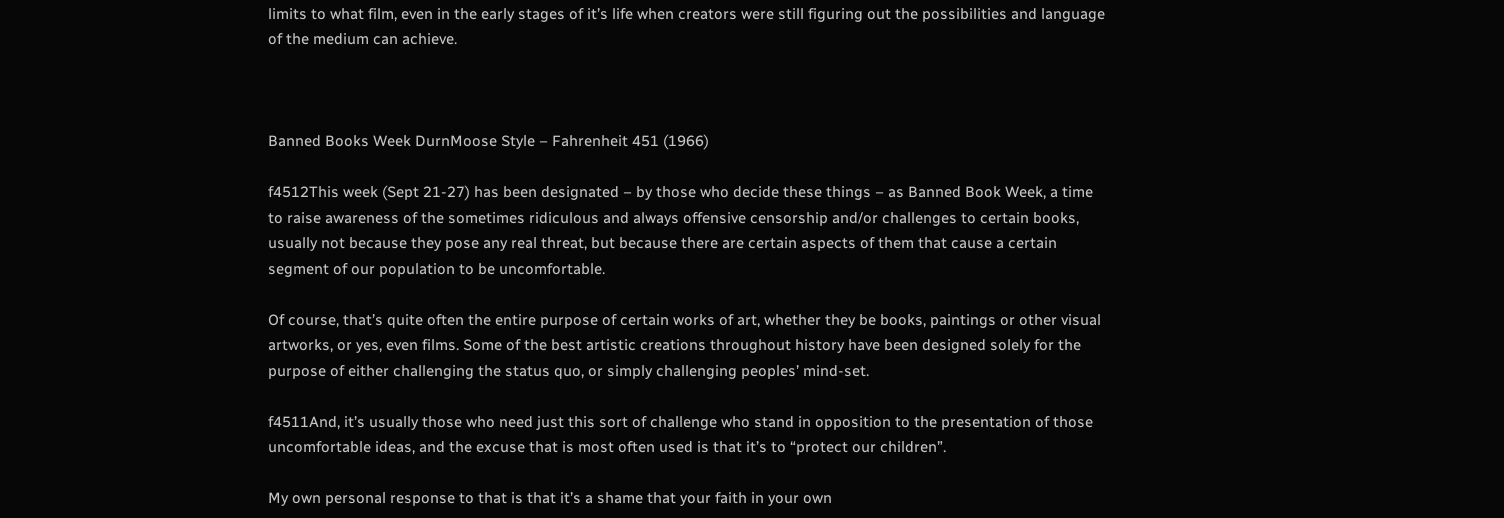limits to what film, even in the early stages of it’s life when creators were still figuring out the possibilities and language of the medium can achieve.



Banned Books Week DurnMoose Style – Fahrenheit 451 (1966)

f4512This week (Sept 21-27) has been designated – by those who decide these things – as Banned Book Week, a time to raise awareness of the sometimes ridiculous and always offensive censorship and/or challenges to certain books, usually not because they pose any real threat, but because there are certain aspects of them that cause a certain segment of our population to be uncomfortable.

Of course, that’s quite often the entire purpose of certain works of art, whether they be books, paintings or other visual artworks, or yes, even films. Some of the best artistic creations throughout history have been designed solely for the purpose of either challenging the status quo, or simply challenging peoples’ mind-set.

f4511And, it’s usually those who need just this sort of challenge who stand in opposition to the presentation of those uncomfortable ideas, and the excuse that is most often used is that it’s to “protect our children”.

My own personal response to that is that it’s a shame that your faith in your own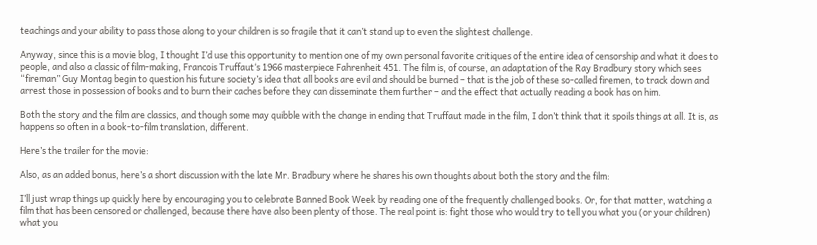teachings and your ability to pass those along to your children is so fragile that it can’t stand up to even the slightest challenge.

Anyway, since this is a movie blog, I thought I’d use this opportunity to mention one of my own personal favorite critiques of the entire idea of censorship and what it does to people, and also a classic of film-making, Francois Truffaut‘s 1966 masterpiece Fahrenheit 451. The film is, of course, an adaptation of the Ray Bradbury story which sees “fireman” Guy Montag begin to question his future society’s idea that all books are evil and should be burned – that is the job of these so-called firemen, to track down and arrest those in possession of books and to burn their caches before they can disseminate them further – and the effect that actually reading a book has on him.

Both the story and the film are classics, and though some may quibble with the change in ending that Truffaut made in the film, I don’t think that it spoils things at all. It is, as happens so often in a book-to-film translation, different.

Here’s the trailer for the movie:

Also, as an added bonus, here’s a short discussion with the late Mr. Bradbury where he shares his own thoughts about both the story and the film:

I’ll just wrap things up quickly here by encouraging you to celebrate Banned Book Week by reading one of the frequently challenged books. Or, for that matter, watching a film that has been censored or challenged, because there have also been plenty of those. The real point is: fight those who would try to tell you what you (or your children) what you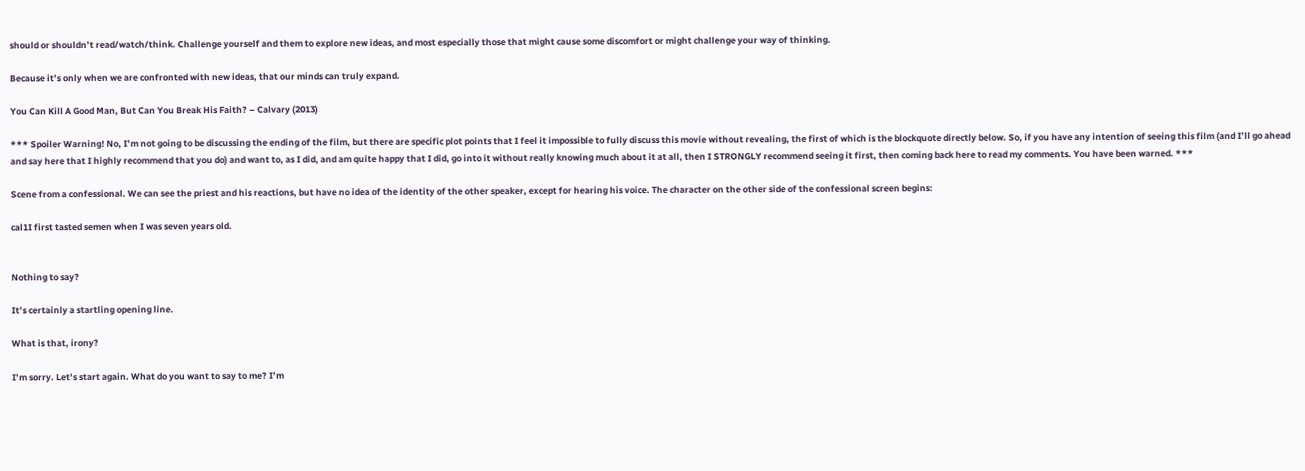should or shouldn’t read/watch/think. Challenge yourself and them to explore new ideas, and most especially those that might cause some discomfort or might challenge your way of thinking.

Because it’s only when we are confronted with new ideas, that our minds can truly expand.

You Can Kill A Good Man, But Can You Break His Faith? – Calvary (2013)

*** Spoiler Warning! No, I’m not going to be discussing the ending of the film, but there are specific plot points that I feel it impossible to fully discuss this movie without revealing, the first of which is the blockquote directly below. So, if you have any intention of seeing this film (and I’ll go ahead and say here that I highly recommend that you do) and want to, as I did, and am quite happy that I did, go into it without really knowing much about it at all, then I STRONGLY recommend seeing it first, then coming back here to read my comments. You have been warned. ***

Scene from a confessional. We can see the priest and his reactions, but have no idea of the identity of the other speaker, except for hearing his voice. The character on the other side of the confessional screen begins:

cal1I first tasted semen when I was seven years old.


Nothing to say?

It’s certainly a startling opening line.

What is that, irony?

I’m sorry. Let’s start again. What do you want to say to me? I’m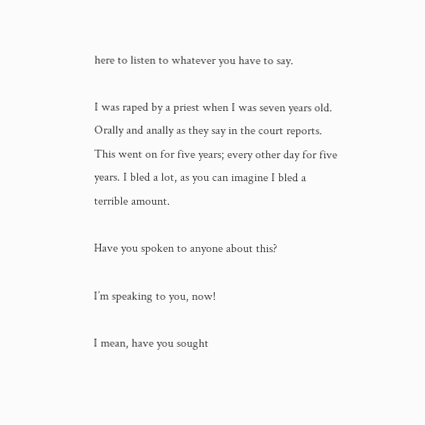here to listen to whatever you have to say.

I was raped by a priest when I was seven years old. Orally and anally as they say in the court reports. This went on for five years; every other day for five years. I bled a lot, as you can imagine I bled a terrible amount.

Have you spoken to anyone about this?

I’m speaking to you, now!

I mean, have you sought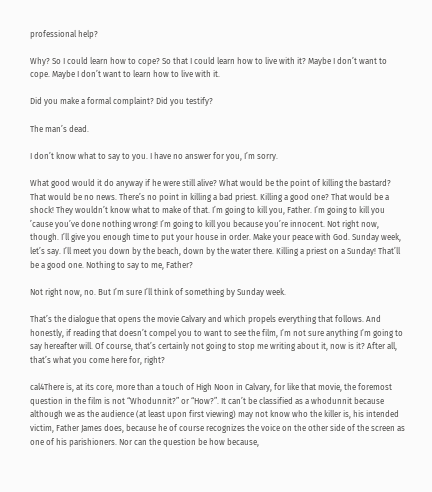professional help?

Why? So I could learn how to cope? So that I could learn how to live with it? Maybe I don’t want to cope. Maybe I don’t want to learn how to live with it.

Did you make a formal complaint? Did you testify?

The man’s dead.

I don’t know what to say to you. I have no answer for you, I’m sorry.

What good would it do anyway if he were still alive? What would be the point of killing the bastard? That would be no news. There’s no point in killing a bad priest. Killing a good one? That would be a shock! They wouldn’t know what to make of that. I’m going to kill you, Father. I’m going to kill you ’cause you’ve done nothing wrong! I’m going to kill you because you’re innocent. Not right now, though. I’ll give you enough time to put your house in order. Make your peace with God. Sunday week, let’s say. I’ll meet you down by the beach, down by the water there. Killing a priest on a Sunday! That’ll be a good one. Nothing to say to me, Father?

Not right now, no. But I’m sure I’ll think of something by Sunday week.

That’s the dialogue that opens the movie Calvary and which propels everything that follows. And honestly, if reading that doesn’t compel you to want to see the film, I’m not sure anything I’m going to say hereafter will. Of course, that’s certainly not going to stop me writing about it, now is it? After all, that’s what you come here for, right?

cal4There is, at its core, more than a touch of High Noon in Calvary, for like that movie, the foremost question in the film is not “Whodunnit?” or “How?”. It can’t be classified as a whodunnit because although we as the audience (at least upon first viewing) may not know who the killer is, his intended victim, Father James does, because he of course recognizes the voice on the other side of the screen as one of his parishioners. Nor can the question be how because,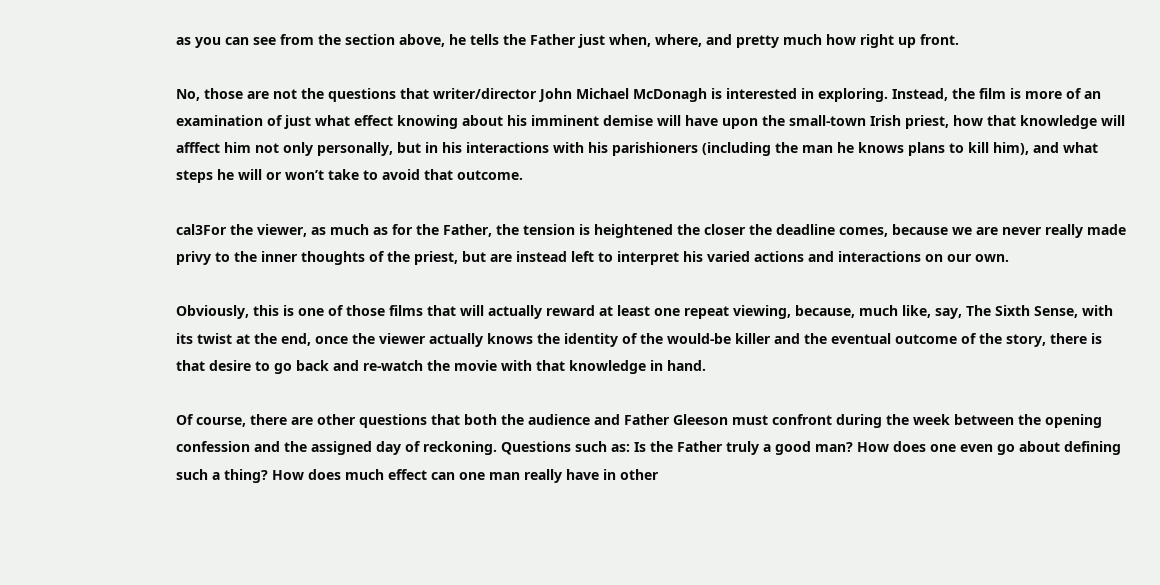as you can see from the section above, he tells the Father just when, where, and pretty much how right up front.

No, those are not the questions that writer/director John Michael McDonagh is interested in exploring. Instead, the film is more of an examination of just what effect knowing about his imminent demise will have upon the small-town Irish priest, how that knowledge will afffect him not only personally, but in his interactions with his parishioners (including the man he knows plans to kill him), and what steps he will or won’t take to avoid that outcome.

cal3For the viewer, as much as for the Father, the tension is heightened the closer the deadline comes, because we are never really made privy to the inner thoughts of the priest, but are instead left to interpret his varied actions and interactions on our own.

Obviously, this is one of those films that will actually reward at least one repeat viewing, because, much like, say, The Sixth Sense, with its twist at the end, once the viewer actually knows the identity of the would-be killer and the eventual outcome of the story, there is that desire to go back and re-watch the movie with that knowledge in hand.

Of course, there are other questions that both the audience and Father Gleeson must confront during the week between the opening confession and the assigned day of reckoning. Questions such as: Is the Father truly a good man? How does one even go about defining such a thing? How does much effect can one man really have in other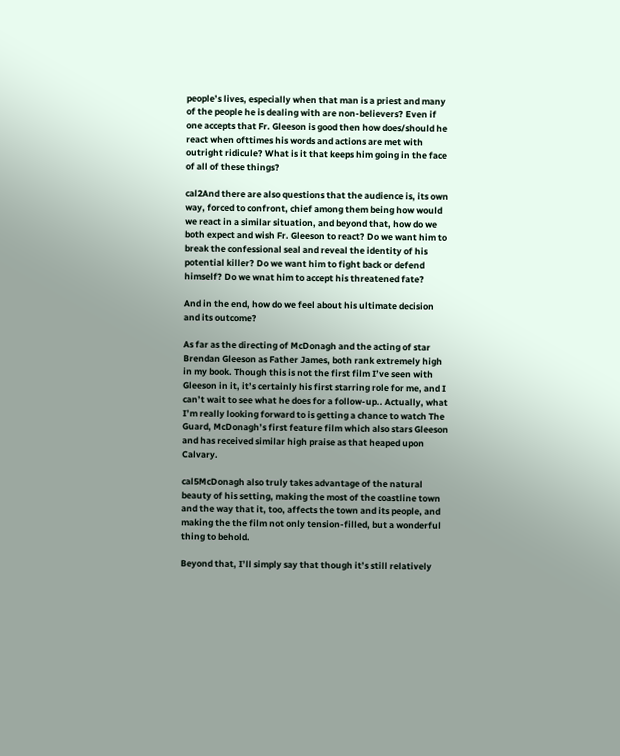people’s lives, especially when that man is a priest and many of the people he is dealing with are non-believers? Even if one accepts that Fr. Gleeson is good then how does/should he react when ofttimes his words and actions are met with outright ridicule? What is it that keeps him going in the face of all of these things?

cal2And there are also questions that the audience is, its own way, forced to confront, chief among them being how would we react in a similar situation, and beyond that, how do we both expect and wish Fr. Gleeson to react? Do we want him to break the confessional seal and reveal the identity of his potential killer? Do we want him to fight back or defend himself? Do we wnat him to accept his threatened fate?

And in the end, how do we feel about his ultimate decision and its outcome?

As far as the directing of McDonagh and the acting of star Brendan Gleeson as Father James, both rank extremely high in my book. Though this is not the first film I’ve seen with Gleeson in it, it’s certainly his first starring role for me, and I can’t wait to see what he does for a follow-up.. Actually, what I’m really looking forward to is getting a chance to watch The Guard, McDonagh’s first feature film which also stars Gleeson and has received similar high praise as that heaped upon Calvary.

cal5McDonagh also truly takes advantage of the natural beauty of his setting, making the most of the coastline town and the way that it, too, affects the town and its people, and making the the film not only tension-filled, but a wonderful thing to behold.

Beyond that, I’ll simply say that though it’s still relatively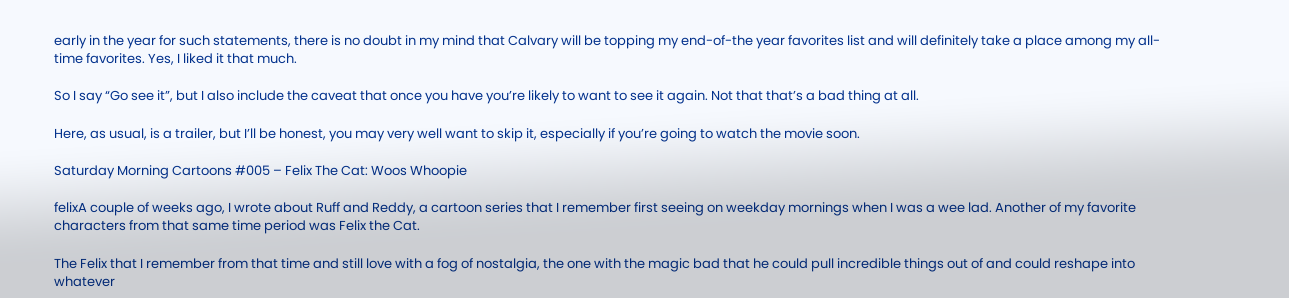early in the year for such statements, there is no doubt in my mind that Calvary will be topping my end-of-the year favorites list and will definitely take a place among my all-time favorites. Yes, I liked it that much.

So I say “Go see it”, but I also include the caveat that once you have you’re likely to want to see it again. Not that that’s a bad thing at all.

Here, as usual, is a trailer, but I’ll be honest, you may very well want to skip it, especially if you’re going to watch the movie soon.

Saturday Morning Cartoons #005 – Felix The Cat: Woos Whoopie

felixA couple of weeks ago, I wrote about Ruff and Reddy, a cartoon series that I remember first seeing on weekday mornings when I was a wee lad. Another of my favorite characters from that same time period was Felix the Cat.

The Felix that I remember from that time and still love with a fog of nostalgia, the one with the magic bad that he could pull incredible things out of and could reshape into whatever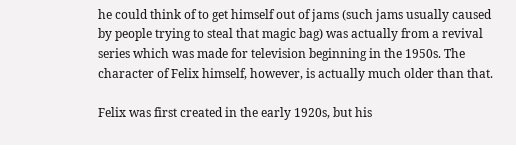he could think of to get himself out of jams (such jams usually caused by people trying to steal that magic bag) was actually from a revival series which was made for television beginning in the 1950s. The character of Felix himself, however, is actually much older than that.

Felix was first created in the early 1920s, but his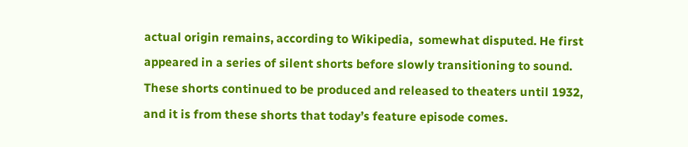actual origin remains, according to Wikipedia,  somewhat disputed. He first appeared in a series of silent shorts before slowly transitioning to sound. These shorts continued to be produced and released to theaters until 1932, and it is from these shorts that today’s feature episode comes.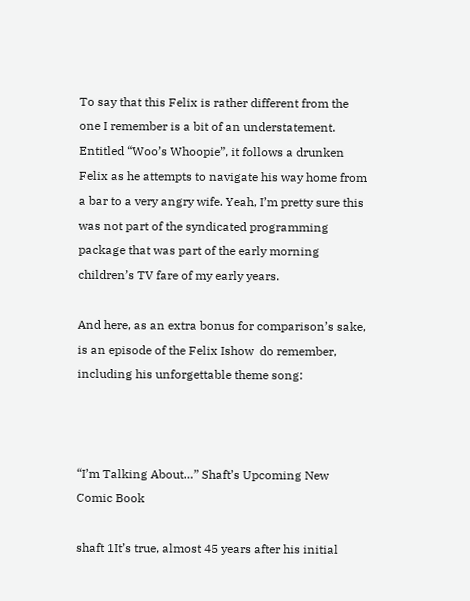To say that this Felix is rather different from the one I remember is a bit of an understatement. Entitled “Woo’s Whoopie”, it follows a drunken Felix as he attempts to navigate his way home from a bar to a very angry wife. Yeah, I’m pretty sure this was not part of the syndicated programming package that was part of the early morning children’s TV fare of my early years.

And here, as an extra bonus for comparison’s sake, is an episode of the Felix Ishow  do remember, including his unforgettable theme song:



“I’m Talking About…” Shaft’s Upcoming New Comic Book

shaft 1It’s true, almost 45 years after his initial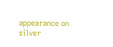appearance on silver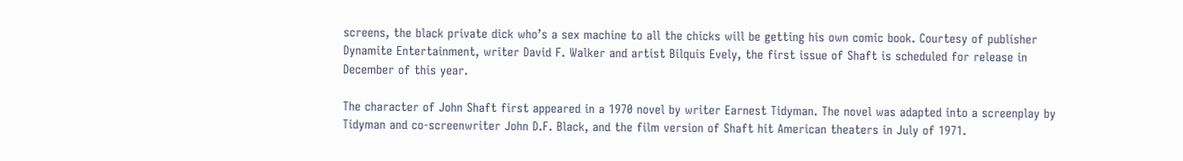screens, the black private dick who’s a sex machine to all the chicks will be getting his own comic book. Courtesy of publisher Dynamite Entertainment, writer David F. Walker and artist Bilquis Evely, the first issue of Shaft is scheduled for release in December of this year.

The character of John Shaft first appeared in a 1970 novel by writer Earnest Tidyman. The novel was adapted into a screenplay by Tidyman and co-screenwriter John D.F. Black, and the film version of Shaft hit American theaters in July of 1971.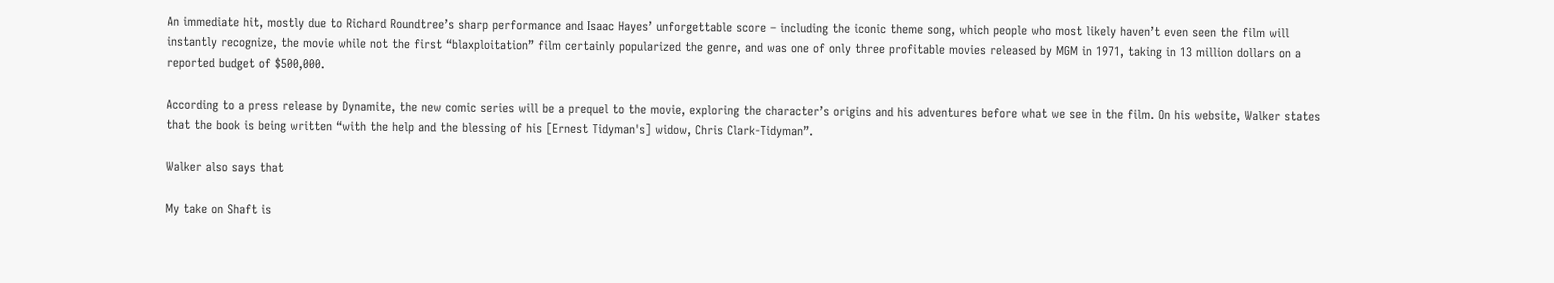An immediate hit, mostly due to Richard Roundtree’s sharp performance and Isaac Hayes’ unforgettable score – including the iconic theme song, which people who most likely haven’t even seen the film will instantly recognize, the movie while not the first “blaxploitation” film certainly popularized the genre, and was one of only three profitable movies released by MGM in 1971, taking in 13 million dollars on a reported budget of $500,000.

According to a press release by Dynamite, the new comic series will be a prequel to the movie, exploring the character’s origins and his adventures before what we see in the film. On his website, Walker states that the book is being written “with the help and the blessing of his [Ernest Tidyman's] widow, Chris Clark-Tidyman”.

Walker also says that

My take on Shaft is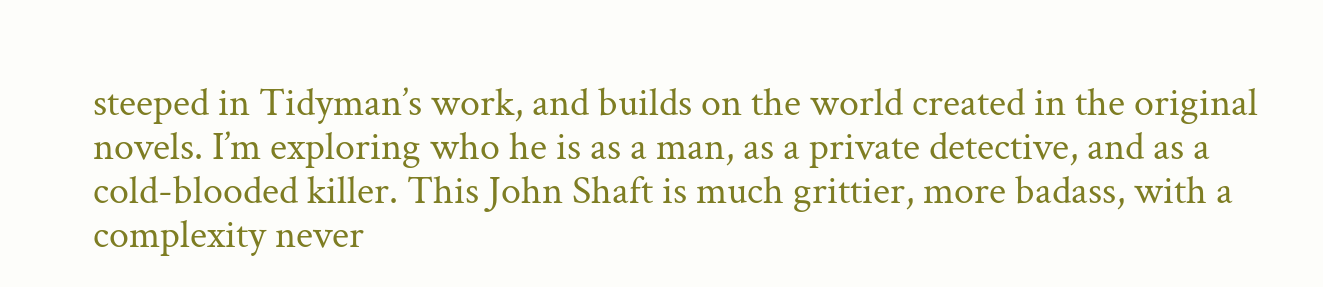steeped in Tidyman’s work, and builds on the world created in the original novels. I’m exploring who he is as a man, as a private detective, and as a cold-blooded killer. This John Shaft is much grittier, more badass, with a complexity never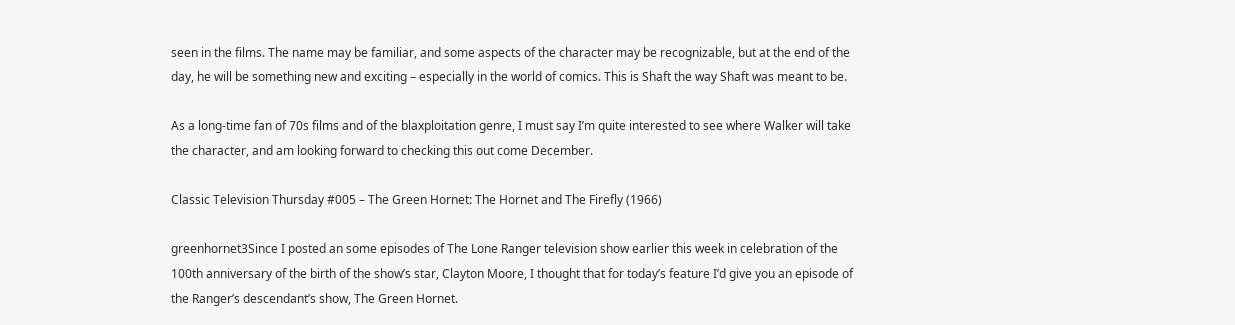seen in the films. The name may be familiar, and some aspects of the character may be recognizable, but at the end of the day, he will be something new and exciting – especially in the world of comics. This is Shaft the way Shaft was meant to be.

As a long-time fan of 70s films and of the blaxploitation genre, I must say I’m quite interested to see where Walker will take the character, and am looking forward to checking this out come December.

Classic Television Thursday #005 – The Green Hornet: The Hornet and The Firefly (1966)

greenhornet3Since I posted an some episodes of The Lone Ranger television show earlier this week in celebration of the 100th anniversary of the birth of the show’s star, Clayton Moore, I thought that for today’s feature I’d give you an episode of the Ranger’s descendant’s show, The Green Hornet.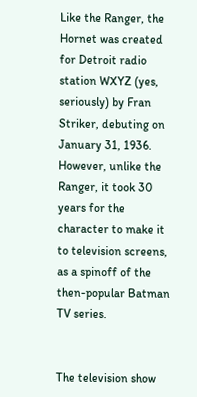Like the Ranger, the Hornet was created for Detroit radio station WXYZ (yes, seriously) by Fran Striker, debuting on January 31, 1936. However, unlike the Ranger, it took 30 years for the character to make it to television screens, as a spinoff of the then-popular Batman TV series.


The television show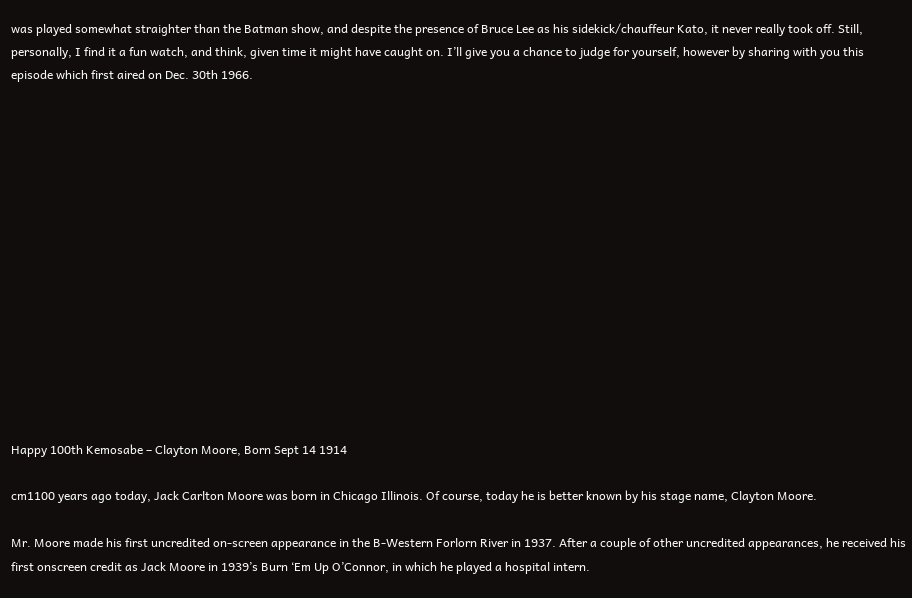was played somewhat straighter than the Batman show, and despite the presence of Bruce Lee as his sidekick/chauffeur Kato, it never really took off. Still, personally, I find it a fun watch, and think, given time it might have caught on. I’ll give you a chance to judge for yourself, however by sharing with you this episode which first aired on Dec. 30th 1966.















Happy 100th Kemosabe – Clayton Moore, Born Sept 14 1914

cm1100 years ago today, Jack Carlton Moore was born in Chicago Illinois. Of course, today he is better known by his stage name, Clayton Moore.

Mr. Moore made his first uncredited on-screen appearance in the B-Western Forlorn River in 1937. After a couple of other uncredited appearances, he received his first onscreen credit as Jack Moore in 1939’s Burn ‘Em Up O’Connor, in which he played a hospital intern.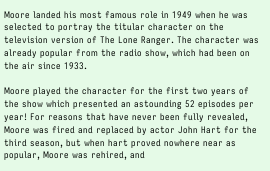Moore landed his most famous role in 1949 when he was selected to portray the titular character on the television version of The Lone Ranger. The character was already popular from the radio show, which had been on the air since 1933.

Moore played the character for the first two years of the show which presented an astounding 52 episodes per year! For reasons that have never been fully revealed, Moore was fired and replaced by actor John Hart for the third season, but when hart proved nowhere near as popular, Moore was rehired, and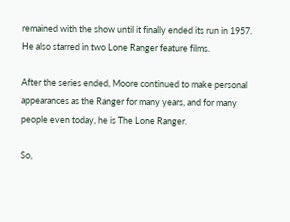remained with the show until it finally ended its run in 1957. He also starred in two Lone Ranger feature films.

After the series ended, Moore continued to make personal appearances as the Ranger for many years, and for many people even today, he is The Lone Ranger.

So,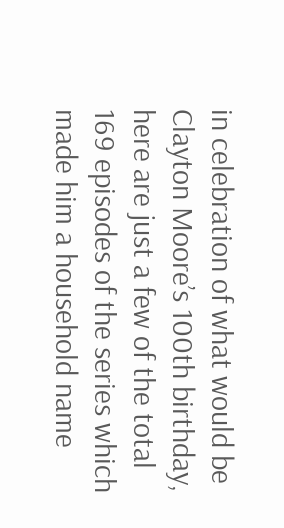in celebration of what would be Clayton Moore’s 100th birthday, here are just a few of the total 169 episodes of the series which made him a household name